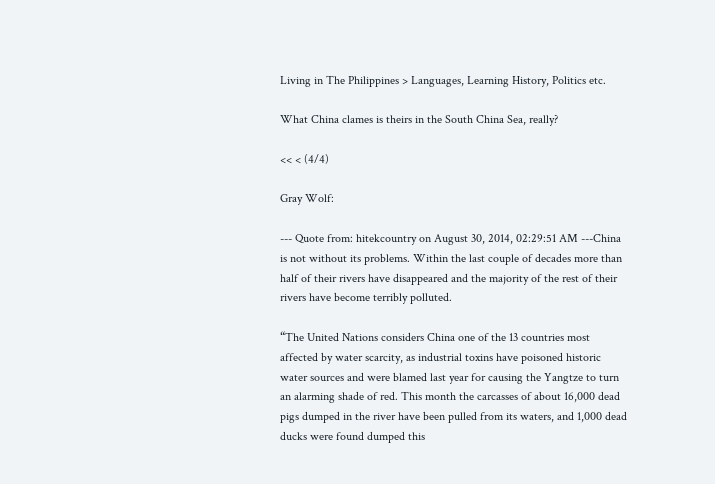Living in The Philippines > Languages, Learning History, Politics etc.

What China clames is theirs in the South China Sea, really?

<< < (4/4)

Gray Wolf:

--- Quote from: hitekcountry on August 30, 2014, 02:29:51 AM ---China is not without its problems. Within the last couple of decades more than half of their rivers have disappeared and the majority of the rest of their rivers have become terribly polluted.

“The United Nations considers China one of the 13 countries most affected by water scarcity, as industrial toxins have poisoned historic water sources and were blamed last year for causing the Yangtze to turn an alarming shade of red. This month the carcasses of about 16,000 dead pigs dumped in the river have been pulled from its waters, and 1,000 dead ducks were found dumped this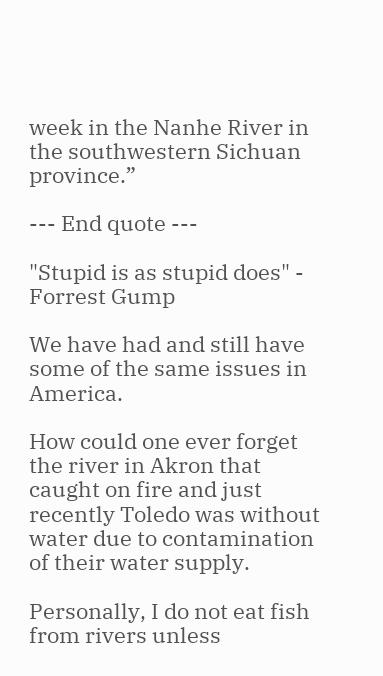week in the Nanhe River in the southwestern Sichuan province.”

--- End quote ---

"Stupid is as stupid does" - Forrest Gump

We have had and still have some of the same issues in America.

How could one ever forget the river in Akron that caught on fire and just recently Toledo was without water due to contamination of their water supply.

Personally, I do not eat fish from rivers unless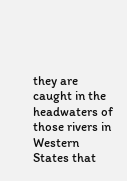they are caught in the headwaters of those rivers in Western States that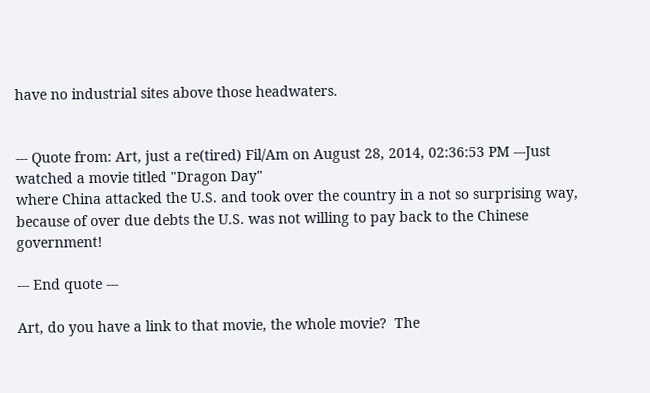have no industrial sites above those headwaters.


--- Quote from: Art, just a re(tired) Fil/Am on August 28, 2014, 02:36:53 PM ---Just watched a movie titled "Dragon Day"
where China attacked the U.S. and took over the country in a not so surprising way,
because of over due debts the U.S. was not willing to pay back to the Chinese government!

--- End quote ---

Art, do you have a link to that movie, the whole movie?  The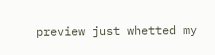preview just whetted my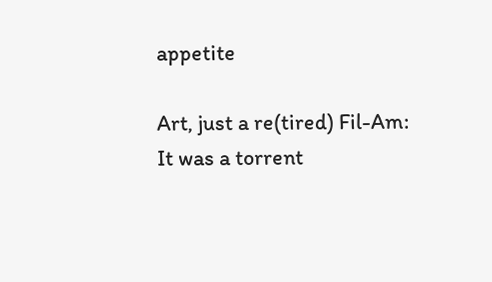appetite

Art, just a re(tired) Fil-Am:
It was a torrent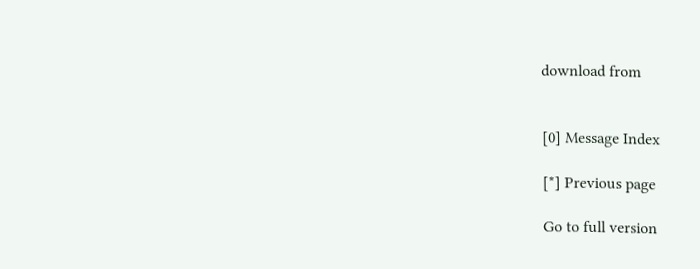download from


[0] Message Index

[*] Previous page

Go to full version